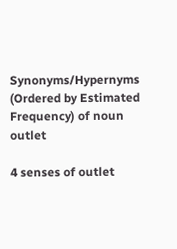Synonyms/Hypernyms (Ordered by Estimated Frequency) of noun outlet

4 senses of outlet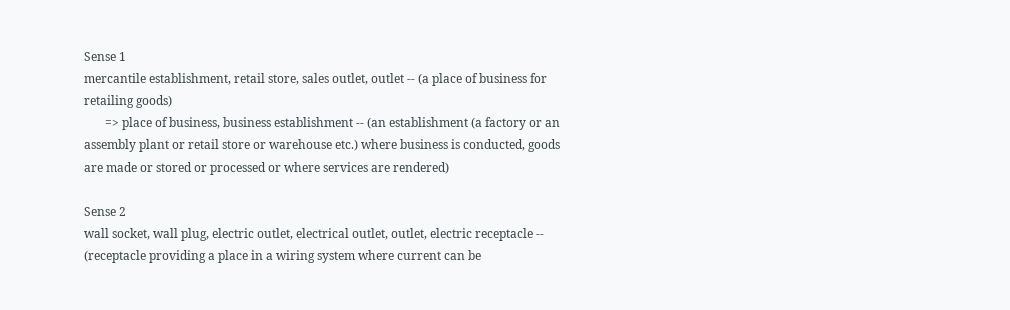Sense 1
mercantile establishment, retail store, sales outlet, outlet -- (a place of business for retailing goods)
       => place of business, business establishment -- (an establishment (a factory or an assembly plant or retail store or warehouse etc.) where business is conducted, goods are made or stored or processed or where services are rendered)

Sense 2
wall socket, wall plug, electric outlet, electrical outlet, outlet, electric receptacle -- (receptacle providing a place in a wiring system where current can be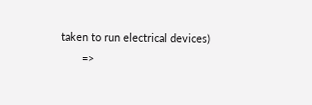taken to run electrical devices)
       =>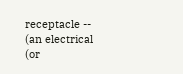receptacle -- (an electrical (or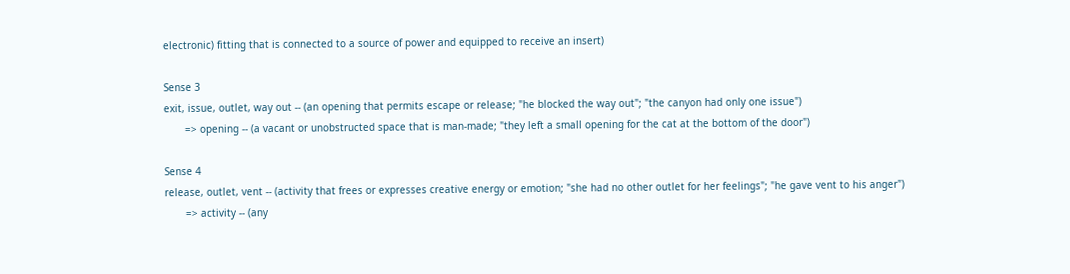electronic) fitting that is connected to a source of power and equipped to receive an insert)

Sense 3
exit, issue, outlet, way out -- (an opening that permits escape or release; "he blocked the way out"; "the canyon had only one issue")
       => opening -- (a vacant or unobstructed space that is man-made; "they left a small opening for the cat at the bottom of the door")

Sense 4
release, outlet, vent -- (activity that frees or expresses creative energy or emotion; "she had no other outlet for her feelings"; "he gave vent to his anger")
       => activity -- (any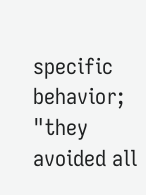specific behavior; "they avoided all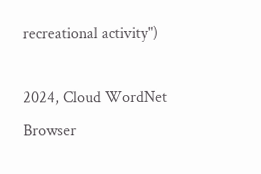recreational activity")

2024, Cloud WordNet Browser